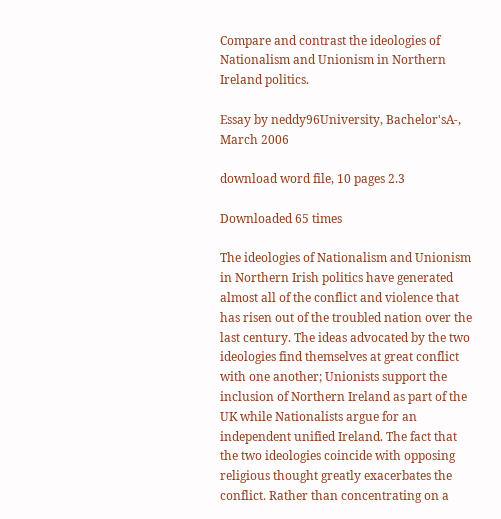Compare and contrast the ideologies of Nationalism and Unionism in Northern Ireland politics.

Essay by neddy96University, Bachelor'sA-, March 2006

download word file, 10 pages 2.3

Downloaded 65 times

The ideologies of Nationalism and Unionism in Northern Irish politics have generated almost all of the conflict and violence that has risen out of the troubled nation over the last century. The ideas advocated by the two ideologies find themselves at great conflict with one another; Unionists support the inclusion of Northern Ireland as part of the UK while Nationalists argue for an independent unified Ireland. The fact that the two ideologies coincide with opposing religious thought greatly exacerbates the conflict. Rather than concentrating on a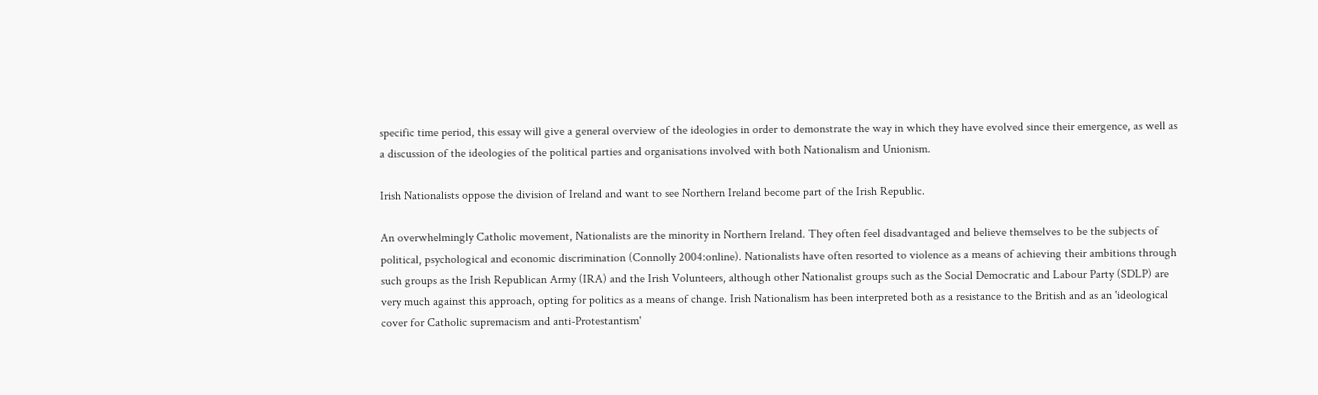specific time period, this essay will give a general overview of the ideologies in order to demonstrate the way in which they have evolved since their emergence, as well as a discussion of the ideologies of the political parties and organisations involved with both Nationalism and Unionism.

Irish Nationalists oppose the division of Ireland and want to see Northern Ireland become part of the Irish Republic.

An overwhelmingly Catholic movement, Nationalists are the minority in Northern Ireland. They often feel disadvantaged and believe themselves to be the subjects of political, psychological and economic discrimination (Connolly 2004:online). Nationalists have often resorted to violence as a means of achieving their ambitions through such groups as the Irish Republican Army (IRA) and the Irish Volunteers, although other Nationalist groups such as the Social Democratic and Labour Party (SDLP) are very much against this approach, opting for politics as a means of change. Irish Nationalism has been interpreted both as a resistance to the British and as an 'ideological cover for Catholic supremacism and anti-Protestantism'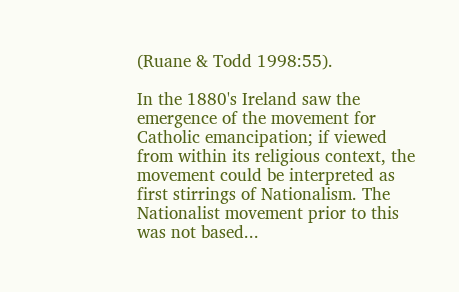(Ruane & Todd 1998:55).

In the 1880's Ireland saw the emergence of the movement for Catholic emancipation; if viewed from within its religious context, the movement could be interpreted as first stirrings of Nationalism. The Nationalist movement prior to this was not based...